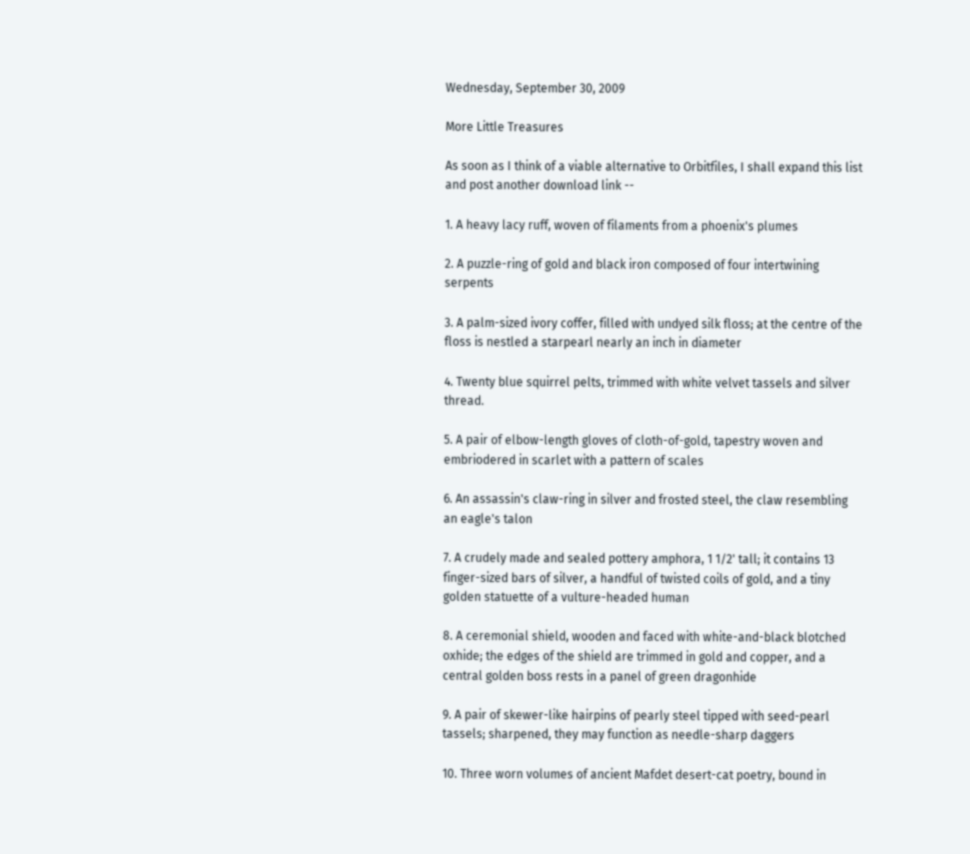Wednesday, September 30, 2009

More Little Treasures

As soon as I think of a viable alternative to Orbitfiles, I shall expand this list and post another download link --

1. A heavy lacy ruff, woven of filaments from a phoenix's plumes

2. A puzzle-ring of gold and black iron composed of four intertwining serpents

3. A palm-sized ivory coffer, filled with undyed silk floss; at the centre of the floss is nestled a starpearl nearly an inch in diameter

4. Twenty blue squirrel pelts, trimmed with white velvet tassels and silver thread.

5. A pair of elbow-length gloves of cloth-of-gold, tapestry woven and embriodered in scarlet with a pattern of scales

6. An assassin's claw-ring in silver and frosted steel, the claw resembling an eagle's talon

7. A crudely made and sealed pottery amphora, 1 1/2' tall; it contains 13 finger-sized bars of silver, a handful of twisted coils of gold, and a tiny golden statuette of a vulture-headed human

8. A ceremonial shield, wooden and faced with white-and-black blotched oxhide; the edges of the shield are trimmed in gold and copper, and a central golden boss rests in a panel of green dragonhide

9. A pair of skewer-like hairpins of pearly steel tipped with seed-pearl tassels; sharpened, they may function as needle-sharp daggers

10. Three worn volumes of ancient Mafdet desert-cat poetry, bound in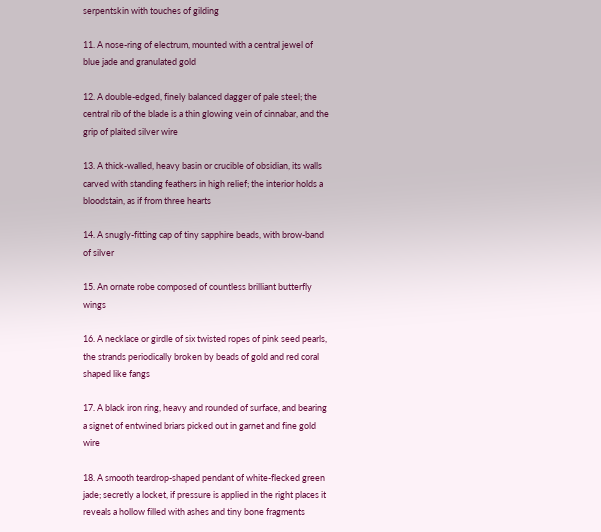serpentskin with touches of gilding

11. A nose-ring of electrum, mounted with a central jewel of blue jade and granulated gold

12. A double-edged, finely balanced dagger of pale steel; the central rib of the blade is a thin glowing vein of cinnabar, and the grip of plaited silver wire

13. A thick-walled, heavy basin or crucible of obsidian, its walls carved with standing feathers in high relief; the interior holds a bloodstain, as if from three hearts

14. A snugly-fitting cap of tiny sapphire beads, with brow-band of silver

15. An ornate robe composed of countless brilliant butterfly wings

16. A necklace or girdle of six twisted ropes of pink seed pearls, the strands periodically broken by beads of gold and red coral shaped like fangs

17. A black iron ring, heavy and rounded of surface, and bearing a signet of entwined briars picked out in garnet and fine gold wire

18. A smooth teardrop-shaped pendant of white-flecked green jade; secretly a locket, if pressure is applied in the right places it reveals a hollow filled with ashes and tiny bone fragments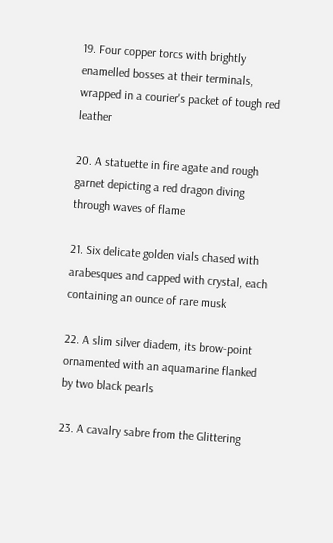19. Four copper torcs with brightly enamelled bosses at their terminals, wrapped in a courier's packet of tough red leather

20. A statuette in fire agate and rough garnet depicting a red dragon diving through waves of flame

21. Six delicate golden vials chased with arabesques and capped with crystal, each containing an ounce of rare musk

22. A slim silver diadem, its brow-point ornamented with an aquamarine flanked by two black pearls

23. A cavalry sabre from the Glittering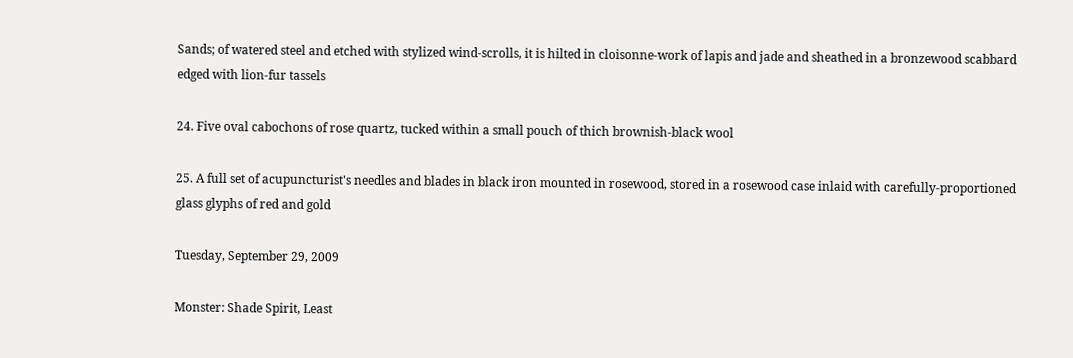Sands; of watered steel and etched with stylized wind-scrolls, it is hilted in cloisonne-work of lapis and jade and sheathed in a bronzewood scabbard edged with lion-fur tassels

24. Five oval cabochons of rose quartz, tucked within a small pouch of thich brownish-black wool

25. A full set of acupuncturist's needles and blades in black iron mounted in rosewood, stored in a rosewood case inlaid with carefully-proportioned glass glyphs of red and gold

Tuesday, September 29, 2009

Monster: Shade Spirit, Least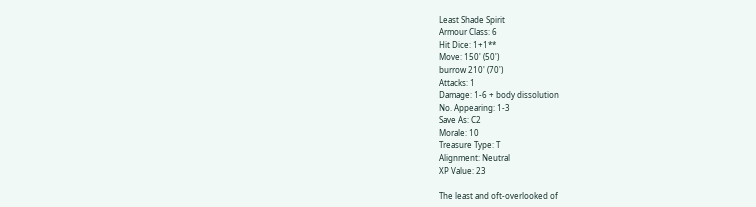Least Shade Spirit
Armour Class: 6
Hit Dice: 1+1**
Move: 150' (50')
burrow 210' (70')
Attacks: 1
Damage: 1-6 + body dissolution
No. Appearing: 1-3
Save As: C2
Morale: 10
Treasure Type: T
Alignment: Neutral
XP Value: 23

The least and oft-overlooked of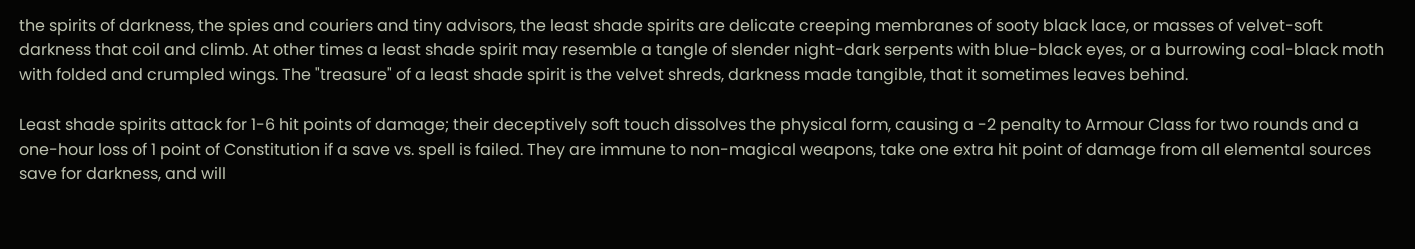the spirits of darkness, the spies and couriers and tiny advisors, the least shade spirits are delicate creeping membranes of sooty black lace, or masses of velvet-soft darkness that coil and climb. At other times a least shade spirit may resemble a tangle of slender night-dark serpents with blue-black eyes, or a burrowing coal-black moth with folded and crumpled wings. The "treasure" of a least shade spirit is the velvet shreds, darkness made tangible, that it sometimes leaves behind.

Least shade spirits attack for 1-6 hit points of damage; their deceptively soft touch dissolves the physical form, causing a -2 penalty to Armour Class for two rounds and a one-hour loss of 1 point of Constitution if a save vs. spell is failed. They are immune to non-magical weapons, take one extra hit point of damage from all elemental sources save for darkness, and will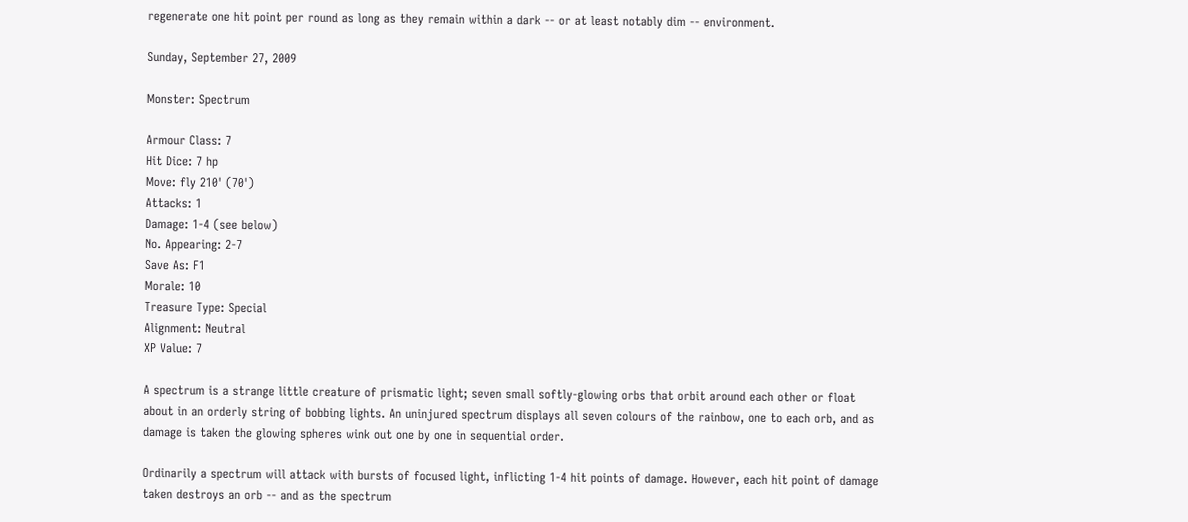regenerate one hit point per round as long as they remain within a dark -- or at least notably dim -- environment.

Sunday, September 27, 2009

Monster: Spectrum

Armour Class: 7
Hit Dice: 7 hp
Move: fly 210' (70')
Attacks: 1
Damage: 1-4 (see below)
No. Appearing: 2-7
Save As: F1
Morale: 10
Treasure Type: Special
Alignment: Neutral
XP Value: 7

A spectrum is a strange little creature of prismatic light; seven small softly-glowing orbs that orbit around each other or float about in an orderly string of bobbing lights. An uninjured spectrum displays all seven colours of the rainbow, one to each orb, and as damage is taken the glowing spheres wink out one by one in sequential order.

Ordinarily a spectrum will attack with bursts of focused light, inflicting 1-4 hit points of damage. However, each hit point of damage taken destroys an orb -- and as the spectrum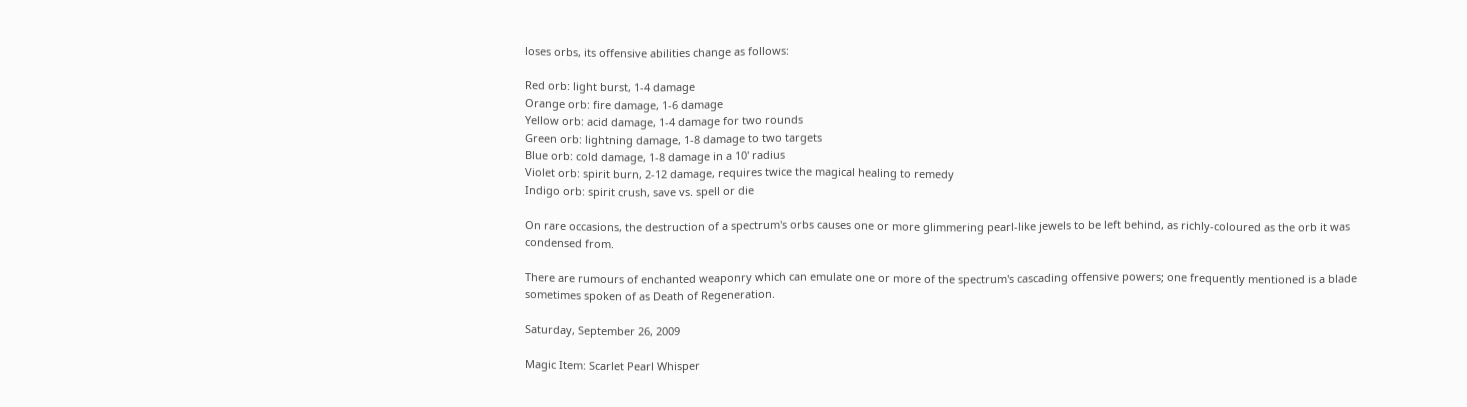loses orbs, its offensive abilities change as follows:

Red orb: light burst, 1-4 damage
Orange orb: fire damage, 1-6 damage
Yellow orb: acid damage, 1-4 damage for two rounds
Green orb: lightning damage, 1-8 damage to two targets
Blue orb: cold damage, 1-8 damage in a 10' radius
Violet orb: spirit burn, 2-12 damage, requires twice the magical healing to remedy
Indigo orb: spirit crush, save vs. spell or die

On rare occasions, the destruction of a spectrum's orbs causes one or more glimmering pearl-like jewels to be left behind, as richly-coloured as the orb it was condensed from.

There are rumours of enchanted weaponry which can emulate one or more of the spectrum's cascading offensive powers; one frequently mentioned is a blade sometimes spoken of as Death of Regeneration.

Saturday, September 26, 2009

Magic Item: Scarlet Pearl Whisper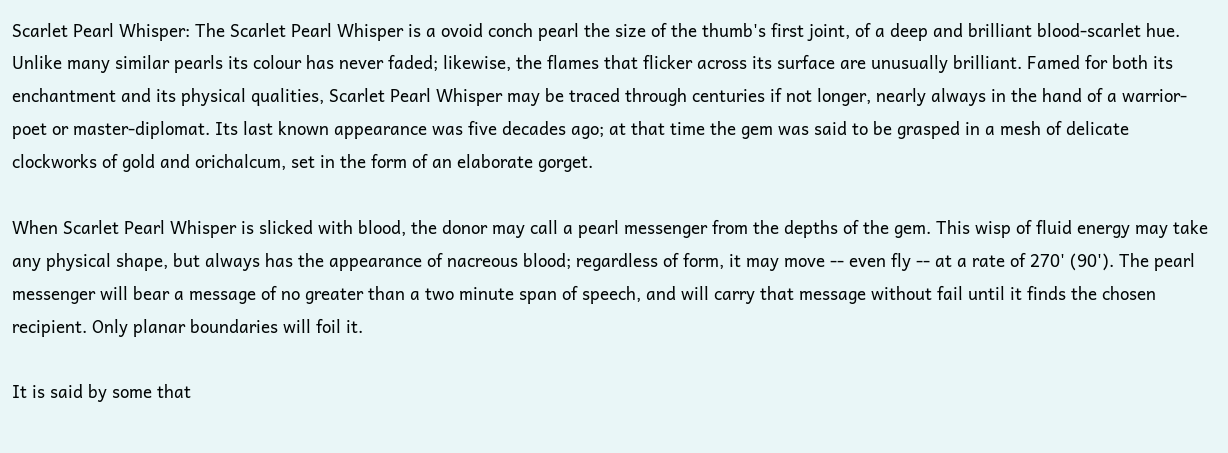Scarlet Pearl Whisper: The Scarlet Pearl Whisper is a ovoid conch pearl the size of the thumb's first joint, of a deep and brilliant blood-scarlet hue. Unlike many similar pearls its colour has never faded; likewise, the flames that flicker across its surface are unusually brilliant. Famed for both its enchantment and its physical qualities, Scarlet Pearl Whisper may be traced through centuries if not longer, nearly always in the hand of a warrior-poet or master-diplomat. Its last known appearance was five decades ago; at that time the gem was said to be grasped in a mesh of delicate clockworks of gold and orichalcum, set in the form of an elaborate gorget.

When Scarlet Pearl Whisper is slicked with blood, the donor may call a pearl messenger from the depths of the gem. This wisp of fluid energy may take any physical shape, but always has the appearance of nacreous blood; regardless of form, it may move -- even fly -- at a rate of 270' (90'). The pearl messenger will bear a message of no greater than a two minute span of speech, and will carry that message without fail until it finds the chosen recipient. Only planar boundaries will foil it.

It is said by some that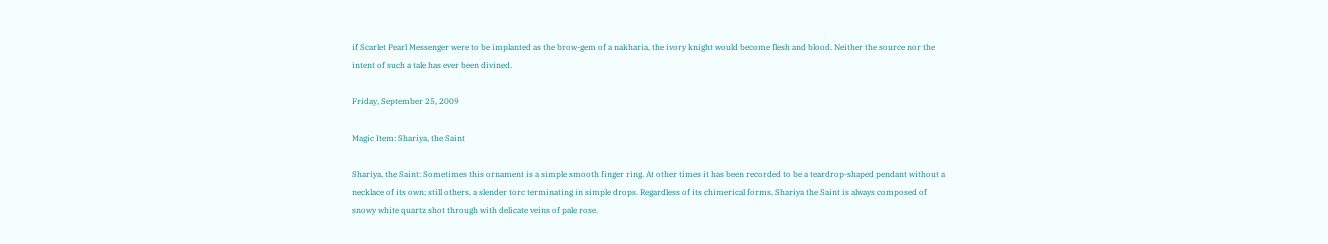if Scarlet Pearl Messenger were to be implanted as the brow-gem of a nakharia, the ivory knight would become flesh and blood. Neither the source nor the intent of such a tale has ever been divined.

Friday, September 25, 2009

Magic Item: Shariya, the Saint

Shariya, the Saint: Sometimes this ornament is a simple smooth finger ring. At other times it has been recorded to be a teardrop-shaped pendant without a necklace of its own; still others, a slender torc terminating in simple drops. Regardless of its chimerical forms, Shariya the Saint is always composed of snowy white quartz shot through with delicate veins of pale rose.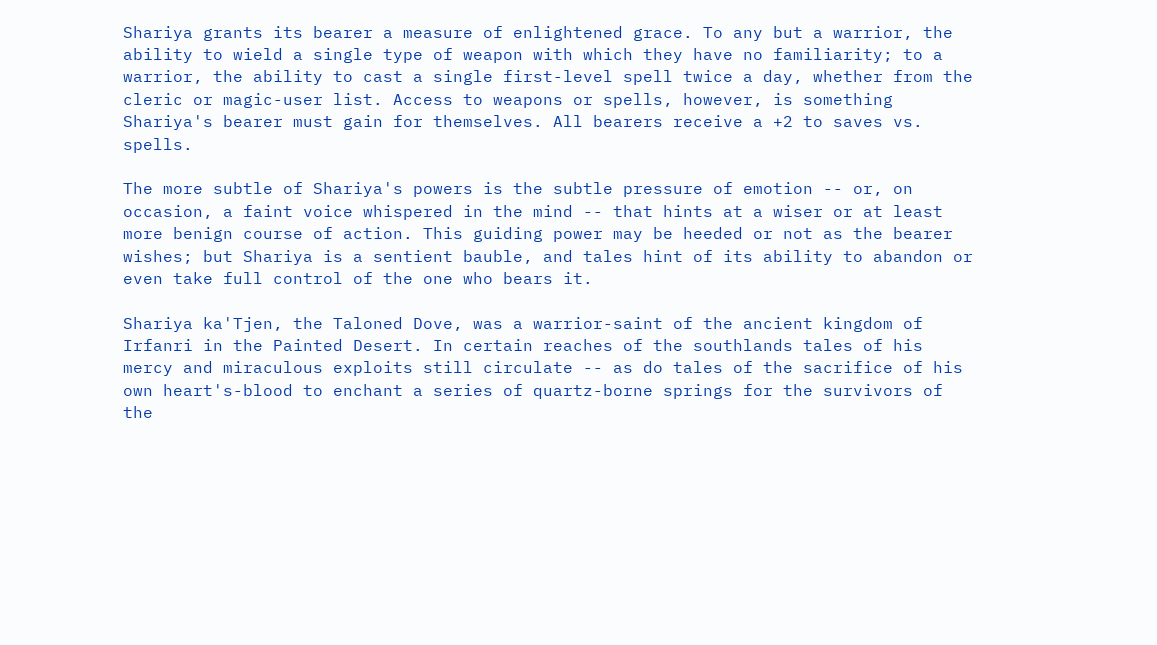Shariya grants its bearer a measure of enlightened grace. To any but a warrior, the ability to wield a single type of weapon with which they have no familiarity; to a warrior, the ability to cast a single first-level spell twice a day, whether from the cleric or magic-user list. Access to weapons or spells, however, is something Shariya's bearer must gain for themselves. All bearers receive a +2 to saves vs. spells.

The more subtle of Shariya's powers is the subtle pressure of emotion -- or, on occasion, a faint voice whispered in the mind -- that hints at a wiser or at least more benign course of action. This guiding power may be heeded or not as the bearer wishes; but Shariya is a sentient bauble, and tales hint of its ability to abandon or even take full control of the one who bears it.

Shariya ka'Tjen, the Taloned Dove, was a warrior-saint of the ancient kingdom of Irfanri in the Painted Desert. In certain reaches of the southlands tales of his mercy and miraculous exploits still circulate -- as do tales of the sacrifice of his own heart's-blood to enchant a series of quartz-borne springs for the survivors of the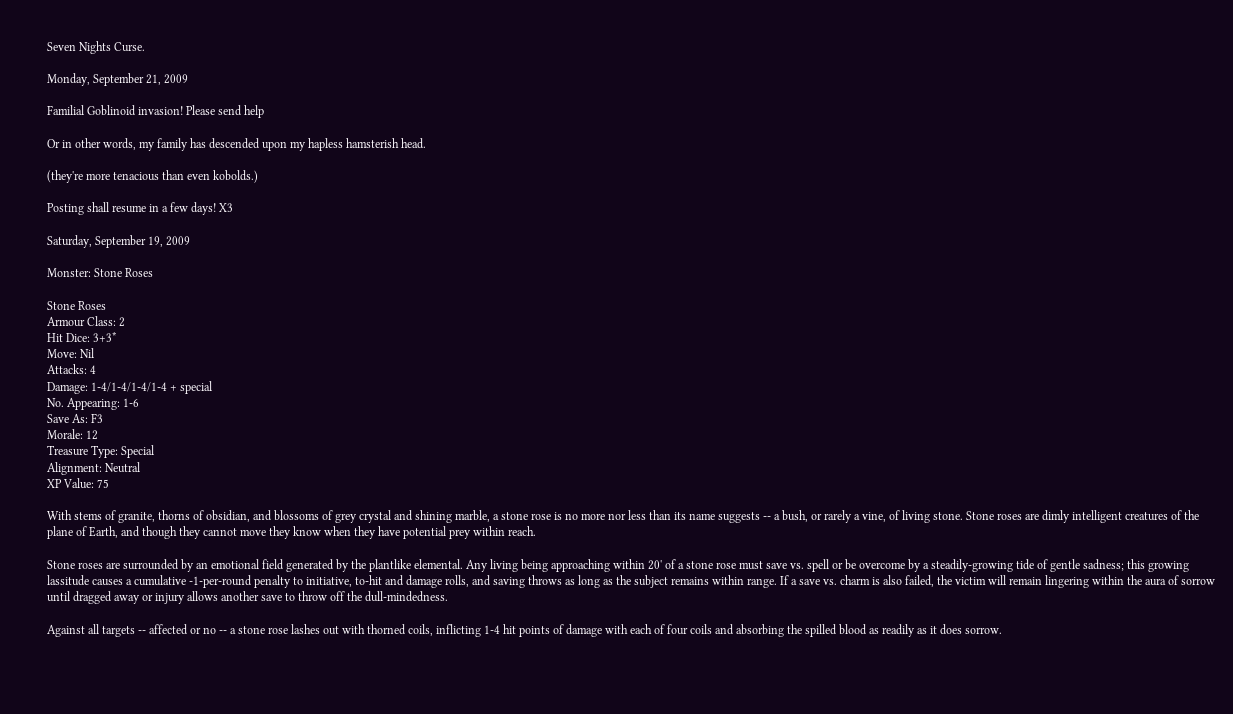Seven Nights Curse.

Monday, September 21, 2009

Familial Goblinoid invasion! Please send help

Or in other words, my family has descended upon my hapless hamsterish head.

(they're more tenacious than even kobolds.)

Posting shall resume in a few days! X3

Saturday, September 19, 2009

Monster: Stone Roses

Stone Roses
Armour Class: 2
Hit Dice: 3+3*
Move: Nil
Attacks: 4
Damage: 1-4/1-4/1-4/1-4 + special
No. Appearing: 1-6
Save As: F3
Morale: 12
Treasure Type: Special
Alignment: Neutral
XP Value: 75

With stems of granite, thorns of obsidian, and blossoms of grey crystal and shining marble, a stone rose is no more nor less than its name suggests -- a bush, or rarely a vine, of living stone. Stone roses are dimly intelligent creatures of the plane of Earth, and though they cannot move they know when they have potential prey within reach.

Stone roses are surrounded by an emotional field generated by the plantlike elemental. Any living being approaching within 20' of a stone rose must save vs. spell or be overcome by a steadily-growing tide of gentle sadness; this growing lassitude causes a cumulative -1-per-round penalty to initiative, to-hit and damage rolls, and saving throws as long as the subject remains within range. If a save vs. charm is also failed, the victim will remain lingering within the aura of sorrow until dragged away or injury allows another save to throw off the dull-mindedness.

Against all targets -- affected or no -- a stone rose lashes out with thorned coils, inflicting 1-4 hit points of damage with each of four coils and absorbing the spilled blood as readily as it does sorrow.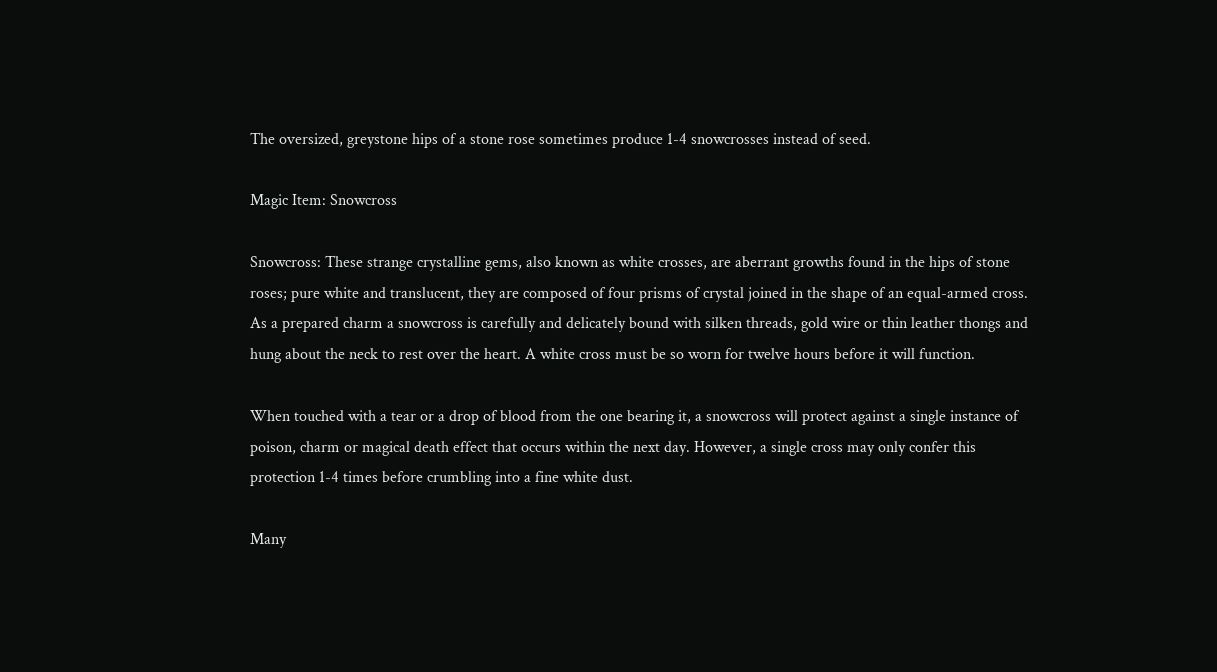The oversized, greystone hips of a stone rose sometimes produce 1-4 snowcrosses instead of seed.

Magic Item: Snowcross

Snowcross: These strange crystalline gems, also known as white crosses, are aberrant growths found in the hips of stone roses; pure white and translucent, they are composed of four prisms of crystal joined in the shape of an equal-armed cross. As a prepared charm a snowcross is carefully and delicately bound with silken threads, gold wire or thin leather thongs and hung about the neck to rest over the heart. A white cross must be so worn for twelve hours before it will function.

When touched with a tear or a drop of blood from the one bearing it, a snowcross will protect against a single instance of poison, charm or magical death effect that occurs within the next day. However, a single cross may only confer this protection 1-4 times before crumbling into a fine white dust.

Many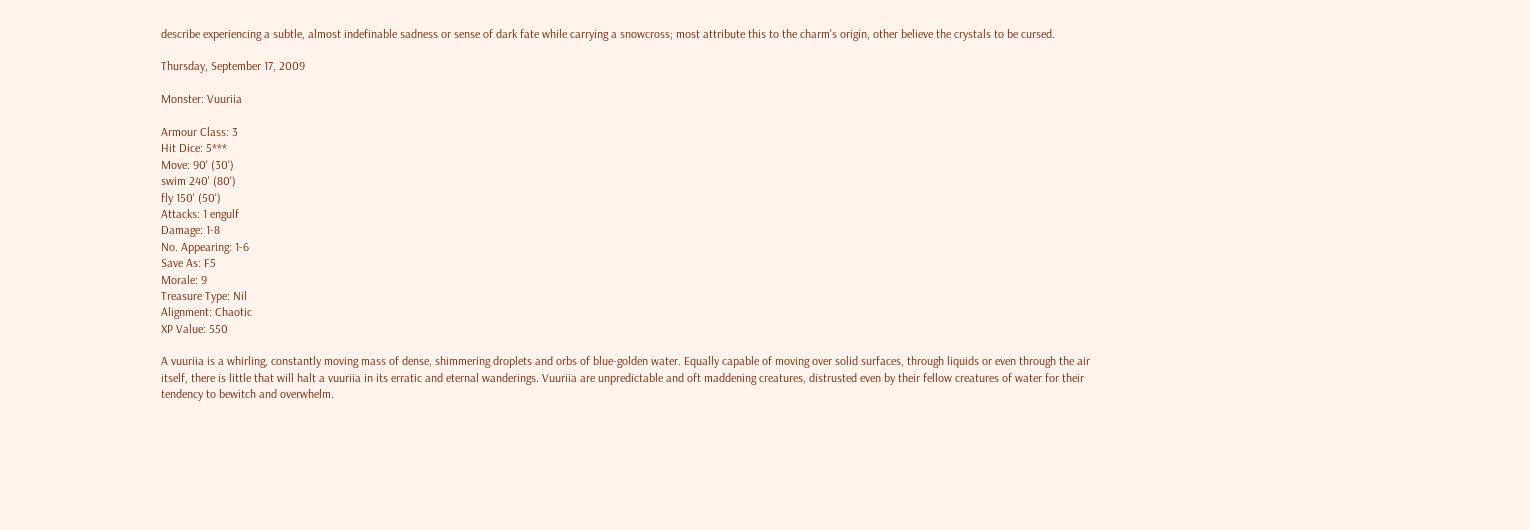describe experiencing a subtle, almost indefinable sadness or sense of dark fate while carrying a snowcross; most attribute this to the charm's origin, other believe the crystals to be cursed.

Thursday, September 17, 2009

Monster: Vuuriia

Armour Class: 3
Hit Dice: 5***
Move: 90' (30')
swim 240' (80')
fly 150' (50')
Attacks: 1 engulf
Damage: 1-8
No. Appearing: 1-6
Save As: F5
Morale: 9
Treasure Type: Nil
Alignment: Chaotic
XP Value: 550

A vuuriia is a whirling, constantly moving mass of dense, shimmering droplets and orbs of blue-golden water. Equally capable of moving over solid surfaces, through liquids or even through the air itself, there is little that will halt a vuuriia in its erratic and eternal wanderings. Vuuriia are unpredictable and oft maddening creatures, distrusted even by their fellow creatures of water for their tendency to bewitch and overwhelm.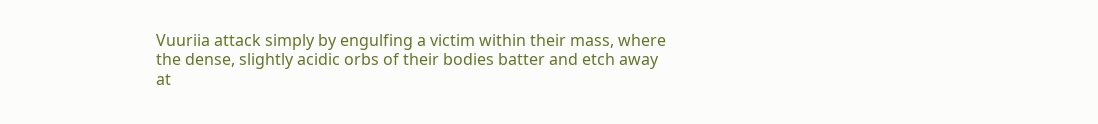Vuuriia attack simply by engulfing a victim within their mass, where the dense, slightly acidic orbs of their bodies batter and etch away at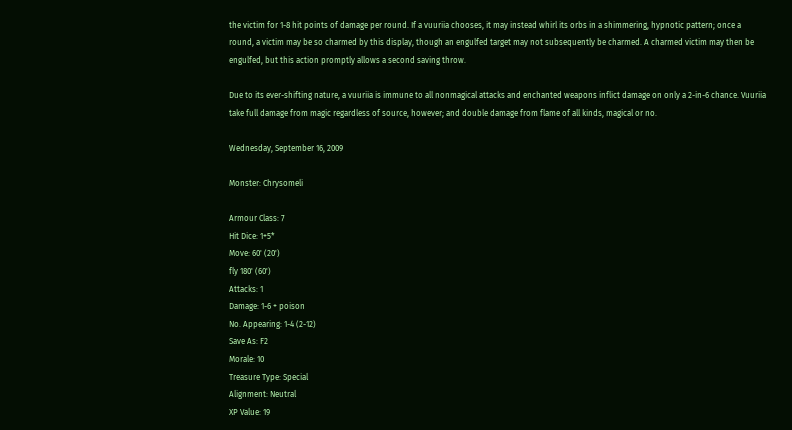the victim for 1-8 hit points of damage per round. If a vuuriia chooses, it may instead whirl its orbs in a shimmering, hypnotic pattern; once a round, a victim may be so charmed by this display, though an engulfed target may not subsequently be charmed. A charmed victim may then be engulfed, but this action promptly allows a second saving throw.

Due to its ever-shifting nature, a vuuriia is immune to all nonmagical attacks and enchanted weapons inflict damage on only a 2-in-6 chance. Vuuriia take full damage from magic regardless of source, however; and double damage from flame of all kinds, magical or no.

Wednesday, September 16, 2009

Monster: Chrysomeli

Armour Class: 7
Hit Dice: 1+5*
Move: 60' (20')
fly 180' (60')
Attacks: 1
Damage: 1-6 + poison
No. Appearing: 1-4 (2-12)
Save As: F2
Morale: 10
Treasure Type: Special
Alignment: Neutral
XP Value: 19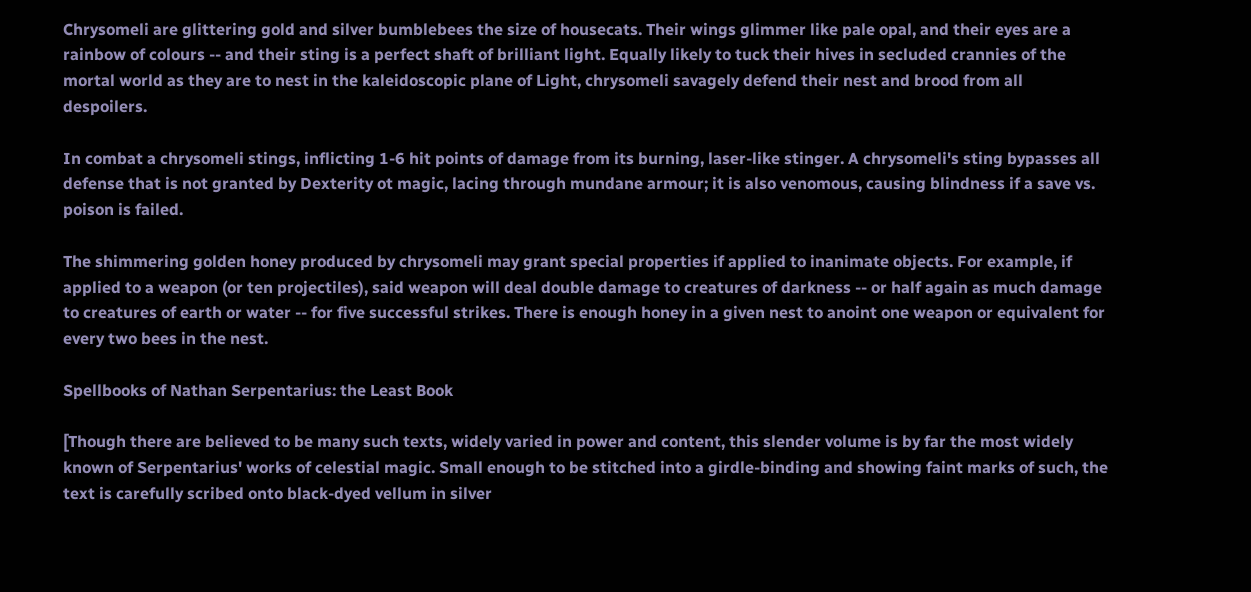Chrysomeli are glittering gold and silver bumblebees the size of housecats. Their wings glimmer like pale opal, and their eyes are a rainbow of colours -- and their sting is a perfect shaft of brilliant light. Equally likely to tuck their hives in secluded crannies of the mortal world as they are to nest in the kaleidoscopic plane of Light, chrysomeli savagely defend their nest and brood from all despoilers.

In combat a chrysomeli stings, inflicting 1-6 hit points of damage from its burning, laser-like stinger. A chrysomeli's sting bypasses all defense that is not granted by Dexterity ot magic, lacing through mundane armour; it is also venomous, causing blindness if a save vs. poison is failed.

The shimmering golden honey produced by chrysomeli may grant special properties if applied to inanimate objects. For example, if applied to a weapon (or ten projectiles), said weapon will deal double damage to creatures of darkness -- or half again as much damage to creatures of earth or water -- for five successful strikes. There is enough honey in a given nest to anoint one weapon or equivalent for every two bees in the nest.

Spellbooks of Nathan Serpentarius: the Least Book

[Though there are believed to be many such texts, widely varied in power and content, this slender volume is by far the most widely known of Serpentarius' works of celestial magic. Small enough to be stitched into a girdle-binding and showing faint marks of such, the text is carefully scribed onto black-dyed vellum in silver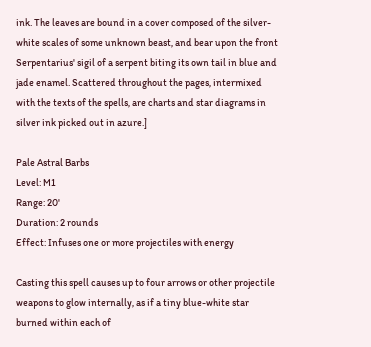ink. The leaves are bound in a cover composed of the silver-white scales of some unknown beast, and bear upon the front Serpentarius' sigil of a serpent biting its own tail in blue and jade enamel. Scattered throughout the pages, intermixed with the texts of the spells, are charts and star diagrams in silver ink picked out in azure.]

Pale Astral Barbs
Level: M1
Range: 20'
Duration: 2 rounds
Effect: Infuses one or more projectiles with energy

Casting this spell causes up to four arrows or other projectile weapons to glow internally, as if a tiny blue-white star burned within each of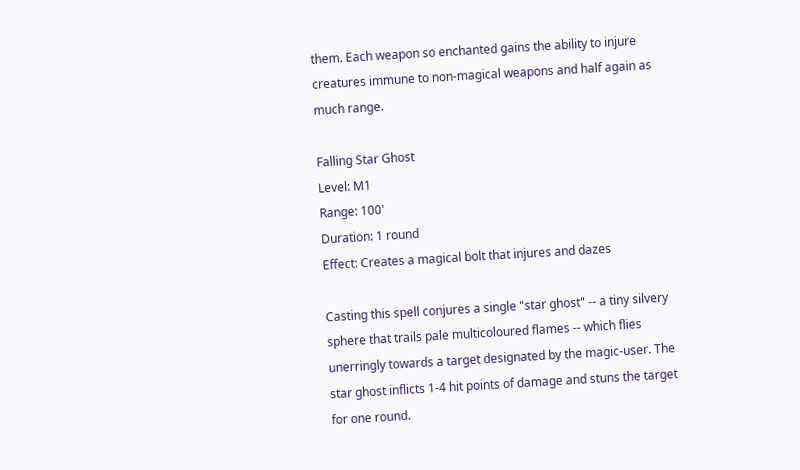them. Each weapon so enchanted gains the ability to injure creatures immune to non-magical weapons and half again as much range.

Falling Star Ghost
Level: M1
Range: 100'
Duration: 1 round
Effect: Creates a magical bolt that injures and dazes

Casting this spell conjures a single "star ghost" -- a tiny silvery sphere that trails pale multicoloured flames -- which flies unerringly towards a target designated by the magic-user. The star ghost inflicts 1-4 hit points of damage and stuns the target for one round.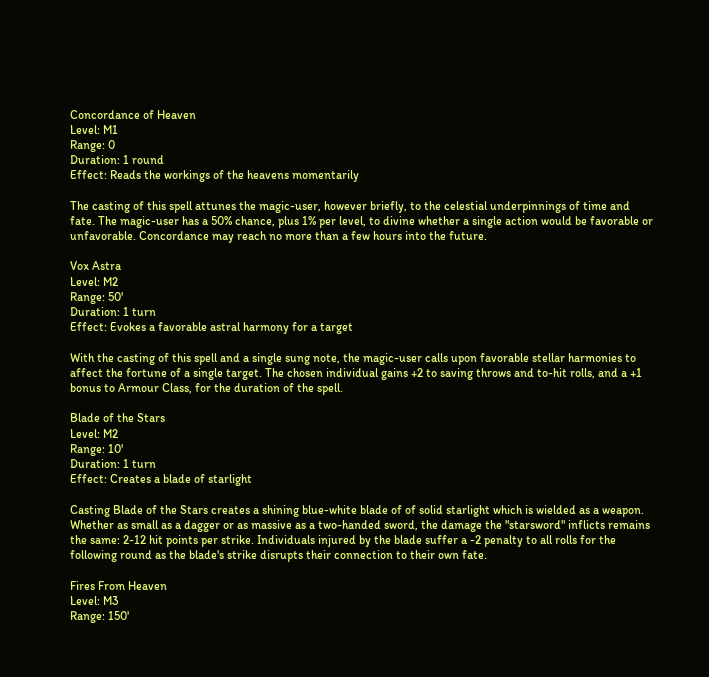Concordance of Heaven
Level: M1
Range: 0
Duration: 1 round
Effect: Reads the workings of the heavens momentarily

The casting of this spell attunes the magic-user, however briefly, to the celestial underpinnings of time and fate. The magic-user has a 50% chance, plus 1% per level, to divine whether a single action would be favorable or unfavorable. Concordance may reach no more than a few hours into the future.

Vox Astra
Level: M2
Range: 50'
Duration: 1 turn
Effect: Evokes a favorable astral harmony for a target

With the casting of this spell and a single sung note, the magic-user calls upon favorable stellar harmonies to affect the fortune of a single target. The chosen individual gains +2 to saving throws and to-hit rolls, and a +1 bonus to Armour Class, for the duration of the spell.

Blade of the Stars
Level: M2
Range: 10'
Duration: 1 turn
Effect: Creates a blade of starlight

Casting Blade of the Stars creates a shining blue-white blade of of solid starlight which is wielded as a weapon. Whether as small as a dagger or as massive as a two-handed sword, the damage the "starsword" inflicts remains the same: 2-12 hit points per strike. Individuals injured by the blade suffer a -2 penalty to all rolls for the following round as the blade's strike disrupts their connection to their own fate.

Fires From Heaven
Level: M3
Range: 150'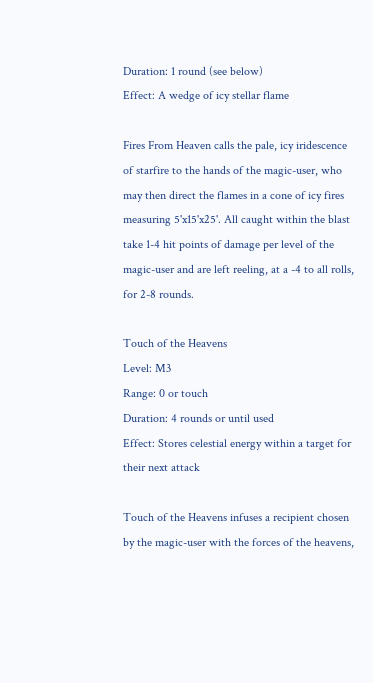Duration: 1 round (see below)
Effect: A wedge of icy stellar flame

Fires From Heaven calls the pale, icy iridescence of starfire to the hands of the magic-user, who may then direct the flames in a cone of icy fires measuring 5'x15'x25'. All caught within the blast take 1-4 hit points of damage per level of the magic-user and are left reeling, at a -4 to all rolls, for 2-8 rounds.

Touch of the Heavens
Level: M3
Range: 0 or touch
Duration: 4 rounds or until used
Effect: Stores celestial energy within a target for their next attack

Touch of the Heavens infuses a recipient chosen by the magic-user with the forces of the heavens,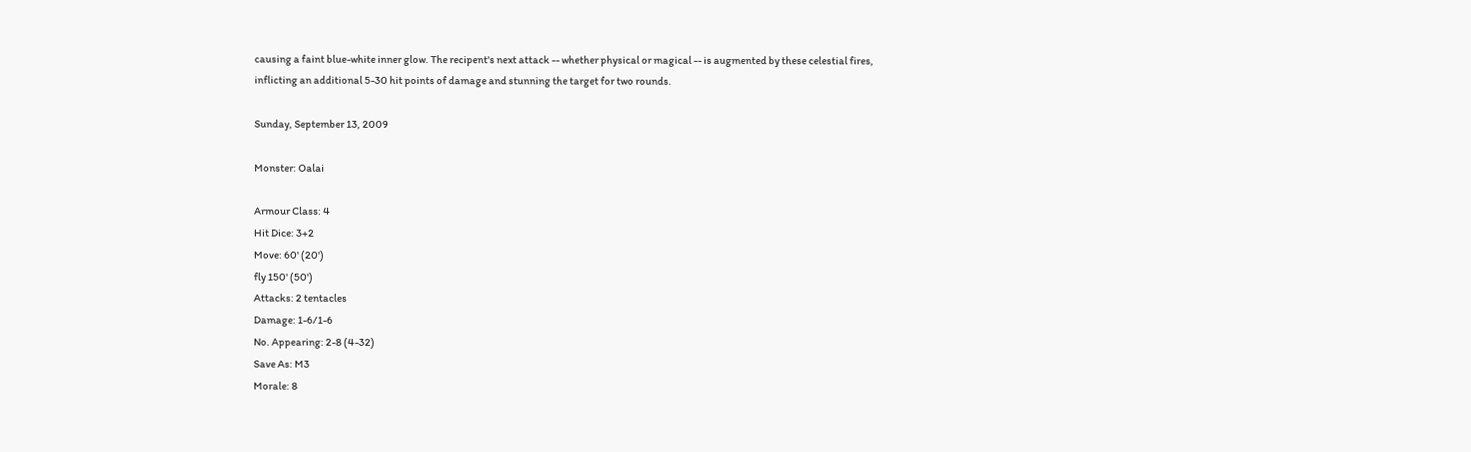causing a faint blue-white inner glow. The recipent's next attack -- whether physical or magical -- is augmented by these celestial fires, inflicting an additional 5-30 hit points of damage and stunning the target for two rounds.

Sunday, September 13, 2009

Monster: Oalai

Armour Class: 4
Hit Dice: 3+2
Move: 60' (20')
fly 150' (50')
Attacks: 2 tentacles
Damage: 1-6/1-6
No. Appearing: 2-8 (4-32)
Save As: M3
Morale: 8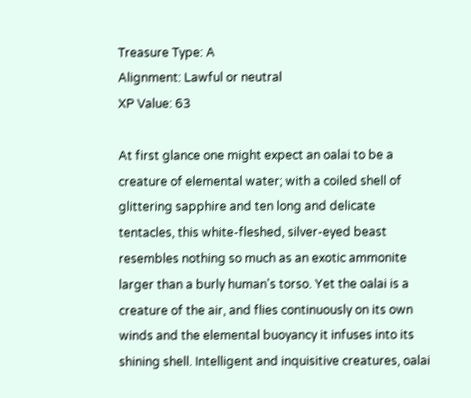Treasure Type: A
Alignment: Lawful or neutral
XP Value: 63

At first glance one might expect an oalai to be a creature of elemental water; with a coiled shell of glittering sapphire and ten long and delicate tentacles, this white-fleshed, silver-eyed beast resembles nothing so much as an exotic ammonite larger than a burly human's torso. Yet the oalai is a creature of the air, and flies continuously on its own winds and the elemental buoyancy it infuses into its shining shell. Intelligent and inquisitive creatures, oalai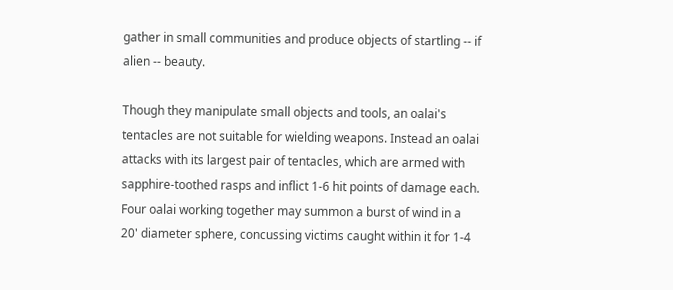gather in small communities and produce objects of startling -- if alien -- beauty.

Though they manipulate small objects and tools, an oalai's tentacles are not suitable for wielding weapons. Instead an oalai attacks with its largest pair of tentacles, which are armed with sapphire-toothed rasps and inflict 1-6 hit points of damage each. Four oalai working together may summon a burst of wind in a 20' diameter sphere, concussing victims caught within it for 1-4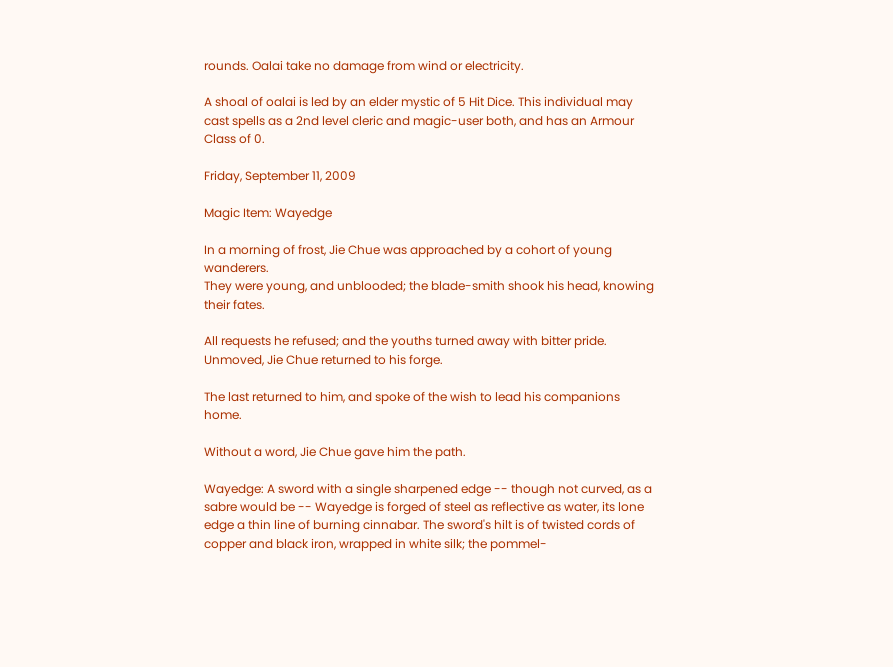rounds. Oalai take no damage from wind or electricity.

A shoal of oalai is led by an elder mystic of 5 Hit Dice. This individual may cast spells as a 2nd level cleric and magic-user both, and has an Armour Class of 0.

Friday, September 11, 2009

Magic Item: Wayedge

In a morning of frost, Jie Chue was approached by a cohort of young wanderers.
They were young, and unblooded; the blade-smith shook his head, knowing their fates.

All requests he refused; and the youths turned away with bitter pride.
Unmoved, Jie Chue returned to his forge.

The last returned to him, and spoke of the wish to lead his companions home.

Without a word, Jie Chue gave him the path.

Wayedge: A sword with a single sharpened edge -- though not curved, as a sabre would be -- Wayedge is forged of steel as reflective as water, its lone edge a thin line of burning cinnabar. The sword's hilt is of twisted cords of copper and black iron, wrapped in white silk; the pommel-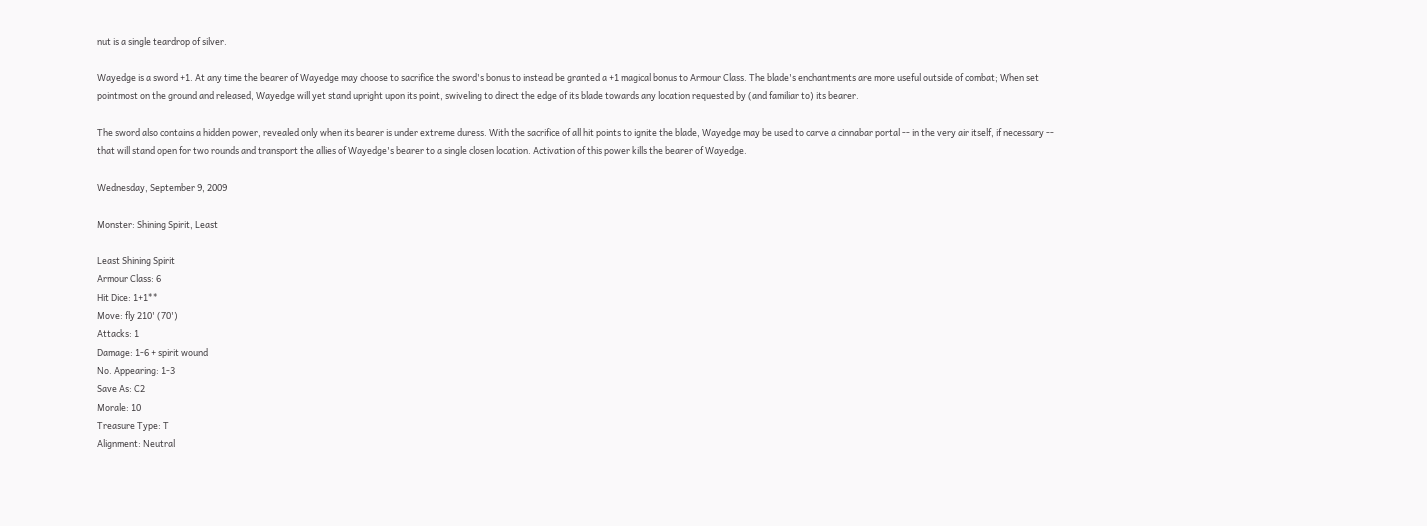nut is a single teardrop of silver.

Wayedge is a sword +1. At any time the bearer of Wayedge may choose to sacrifice the sword's bonus to instead be granted a +1 magical bonus to Armour Class. The blade's enchantments are more useful outside of combat; When set pointmost on the ground and released, Wayedge will yet stand upright upon its point, swiveling to direct the edge of its blade towards any location requested by (and familiar to) its bearer.

The sword also contains a hidden power, revealed only when its bearer is under extreme duress. With the sacrifice of all hit points to ignite the blade, Wayedge may be used to carve a cinnabar portal -- in the very air itself, if necessary -- that will stand open for two rounds and transport the allies of Wayedge's bearer to a single closen location. Activation of this power kills the bearer of Wayedge.

Wednesday, September 9, 2009

Monster: Shining Spirit, Least

Least Shining Spirit
Armour Class: 6
Hit Dice: 1+1**
Move: fly 210' (70')
Attacks: 1
Damage: 1-6 + spirit wound
No. Appearing: 1-3
Save As: C2
Morale: 10
Treasure Type: T
Alignment: Neutral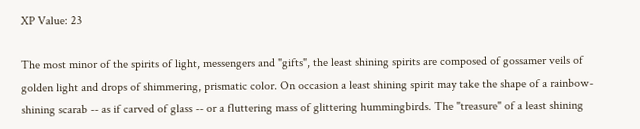XP Value: 23

The most minor of the spirits of light, messengers and "gifts", the least shining spirits are composed of gossamer veils of golden light and drops of shimmering, prismatic color. On occasion a least shining spirit may take the shape of a rainbow-shining scarab -- as if carved of glass -- or a fluttering mass of glittering hummingbirds. The "treasure" of a least shining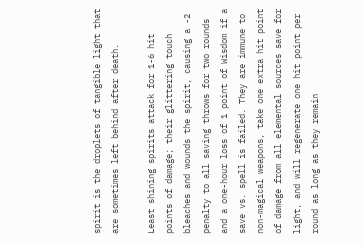spirit is the droplets of tangible light that are sometimes left behind after death.

Least shining spirits attack for 1-6 hit points of damage; their glittering touch bleaches and wounds the spirit, causing a -2 penalty to all saving throws for two rounds and a one-hour loss of 1 point of Wisdom if a save vs. spell is failed. They are immune to non-magical weapons, take one extra hit point of damage from all elemental sources save for light, and will regenerate one hit point per round as long as they remain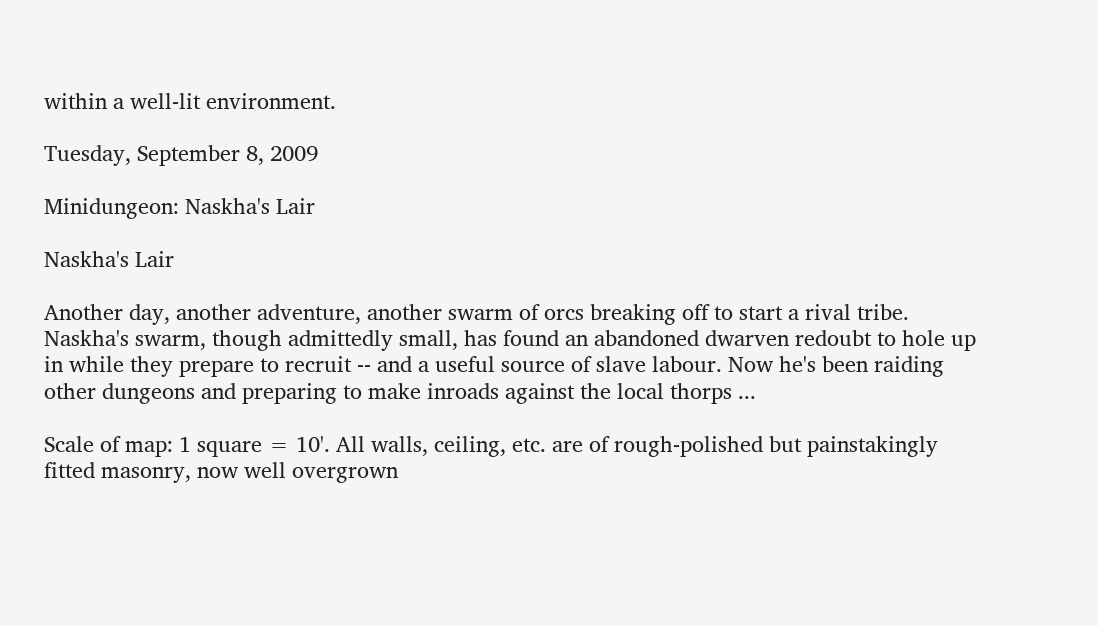within a well-lit environment.

Tuesday, September 8, 2009

Minidungeon: Naskha's Lair

Naskha's Lair

Another day, another adventure, another swarm of orcs breaking off to start a rival tribe. Naskha's swarm, though admittedly small, has found an abandoned dwarven redoubt to hole up in while they prepare to recruit -- and a useful source of slave labour. Now he's been raiding other dungeons and preparing to make inroads against the local thorps ...

Scale of map: 1 square = 10'. All walls, ceiling, etc. are of rough-polished but painstakingly fitted masonry, now well overgrown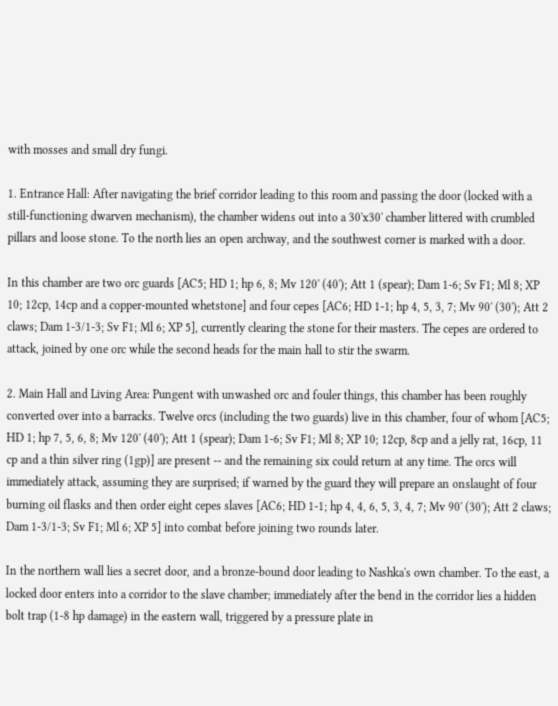with mosses and small dry fungi.

1. Entrance Hall: After navigating the brief corridor leading to this room and passing the door (locked with a still-functioning dwarven mechanism), the chamber widens out into a 30'x30' chamber littered with crumbled pillars and loose stone. To the north lies an open archway, and the southwest corner is marked with a door.

In this chamber are two orc guards [AC5; HD 1; hp 6, 8; Mv 120' (40'); Att 1 (spear); Dam 1-6; Sv F1; Ml 8; XP 10; 12cp, 14cp and a copper-mounted whetstone] and four cepes [AC6; HD 1-1; hp 4, 5, 3, 7; Mv 90' (30'); Att 2 claws; Dam 1-3/1-3; Sv F1; Ml 6; XP 5], currently clearing the stone for their masters. The cepes are ordered to attack, joined by one orc while the second heads for the main hall to stir the swarm.

2. Main Hall and Living Area: Pungent with unwashed orc and fouler things, this chamber has been roughly converted over into a barracks. Twelve orcs (including the two guards) live in this chamber, four of whom [AC5; HD 1; hp 7, 5, 6, 8; Mv 120' (40'); Att 1 (spear); Dam 1-6; Sv F1; Ml 8; XP 10; 12cp, 8cp and a jelly rat, 16cp, 11 cp and a thin silver ring (1gp)] are present -- and the remaining six could return at any time. The orcs will immediately attack, assuming they are surprised; if warned by the guard they will prepare an onslaught of four burning oil flasks and then order eight cepes slaves [AC6; HD 1-1; hp 4, 4, 6, 5, 3, 4, 7; Mv 90' (30'); Att 2 claws; Dam 1-3/1-3; Sv F1; Ml 6; XP 5] into combat before joining two rounds later.

In the northern wall lies a secret door, and a bronze-bound door leading to Nashka's own chamber. To the east, a locked door enters into a corridor to the slave chamber; immediately after the bend in the corridor lies a hidden bolt trap (1-8 hp damage) in the eastern wall, triggered by a pressure plate in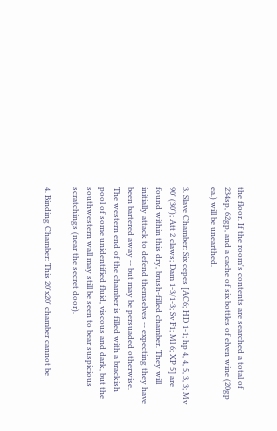the floor. If the room's contents are searched a total of 234sp, 62gp, and a cache of six bottles of elven wine (20gp ea.) will be unearthed.

3. Slave Chamber: Six cepes [AC6; HD 1-1; hp 4, 4, 5, 3, 3; Mv 90' (30'); Att 2 claws; Dam 1-3/1-3; Sv F1; Ml 6; XP 5] are found within this dry, brush-filled chamber. They will initially attack to defend themselves -- expecting they have been bartered away -- but may be persuaded otherwise. The western end of the chamber is filled with a brackish pool of some unidentified fluid, viscous and dark, but the southwestern wall may still be seen to bear suspicious scratchings (near the secret door).

4. Binding Chamber: This 20'x20' chamber cannot be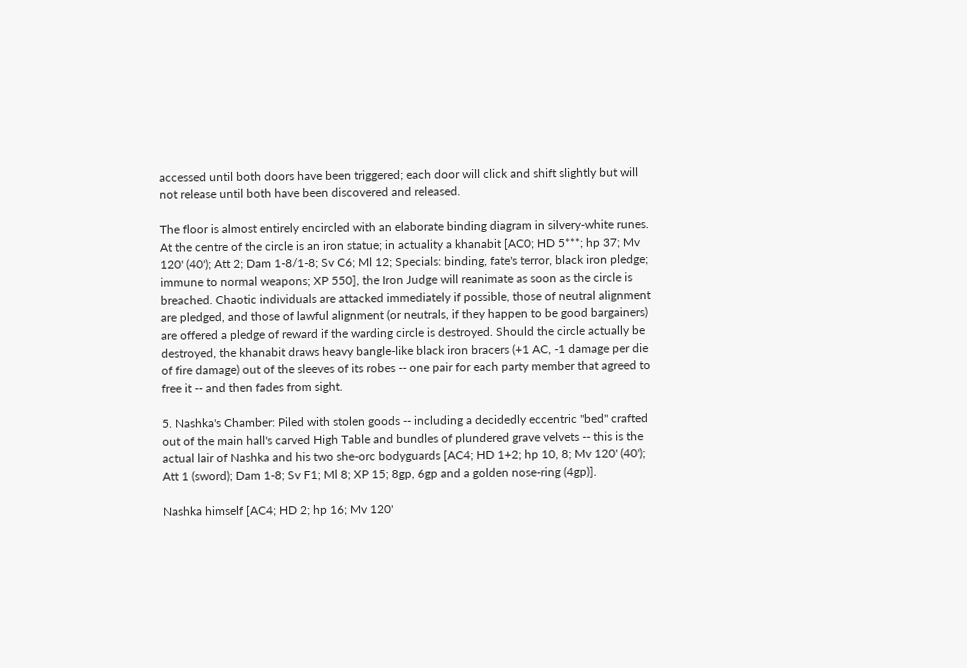accessed until both doors have been triggered; each door will click and shift slightly but will not release until both have been discovered and released.

The floor is almost entirely encircled with an elaborate binding diagram in silvery-white runes. At the centre of the circle is an iron statue; in actuality a khanabit [AC0; HD 5***; hp 37; Mv 120' (40'); Att 2; Dam 1-8/1-8; Sv C6; Ml 12; Specials: binding, fate's terror, black iron pledge; immune to normal weapons; XP 550], the Iron Judge will reanimate as soon as the circle is breached. Chaotic individuals are attacked immediately if possible, those of neutral alignment are pledged, and those of lawful alignment (or neutrals, if they happen to be good bargainers) are offered a pledge of reward if the warding circle is destroyed. Should the circle actually be destroyed, the khanabit draws heavy bangle-like black iron bracers (+1 AC, -1 damage per die of fire damage) out of the sleeves of its robes -- one pair for each party member that agreed to free it -- and then fades from sight.

5. Nashka's Chamber: Piled with stolen goods -- including a decidedly eccentric "bed" crafted out of the main hall's carved High Table and bundles of plundered grave velvets -- this is the actual lair of Nashka and his two she-orc bodyguards [AC4; HD 1+2; hp 10, 8; Mv 120' (40'); Att 1 (sword); Dam 1-8; Sv F1; Ml 8; XP 15; 8gp, 6gp and a golden nose-ring (4gp)].

Nashka himself [AC4; HD 2; hp 16; Mv 120'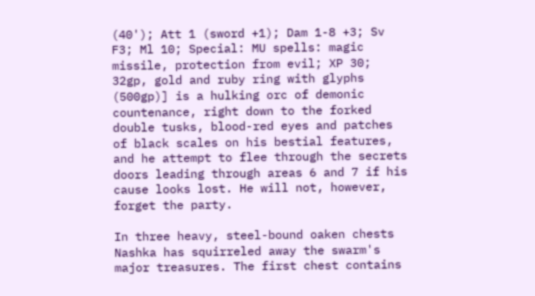(40'); Att 1 (sword +1); Dam 1-8 +3; Sv F3; Ml 10; Special: MU spells: magic missile, protection from evil; XP 30; 32gp, gold and ruby ring with glyphs (500gp)] is a hulking orc of demonic countenance, right down to the forked double tusks, blood-red eyes and patches of black scales on his bestial features, and he attempt to flee through the secrets doors leading through areas 6 and 7 if his cause looks lost. He will not, however, forget the party.

In three heavy, steel-bound oaken chests Nashka has squirreled away the swarm's major treasures. The first chest contains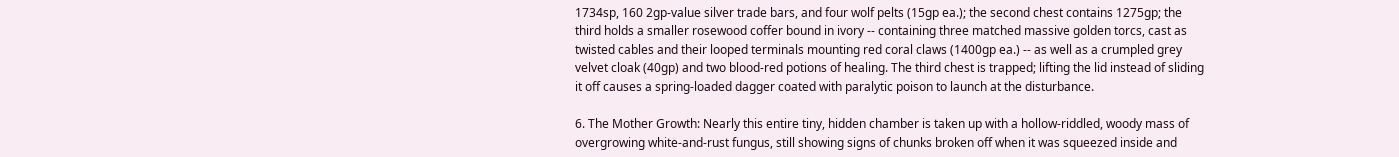1734sp, 160 2gp-value silver trade bars, and four wolf pelts (15gp ea.); the second chest contains 1275gp; the third holds a smaller rosewood coffer bound in ivory -- containing three matched massive golden torcs, cast as twisted cables and their looped terminals mounting red coral claws (1400gp ea.) -- as well as a crumpled grey velvet cloak (40gp) and two blood-red potions of healing. The third chest is trapped; lifting the lid instead of sliding it off causes a spring-loaded dagger coated with paralytic poison to launch at the disturbance.

6. The Mother Growth: Nearly this entire tiny, hidden chamber is taken up with a hollow-riddled, woody mass of overgrowing white-and-rust fungus, still showing signs of chunks broken off when it was squeezed inside and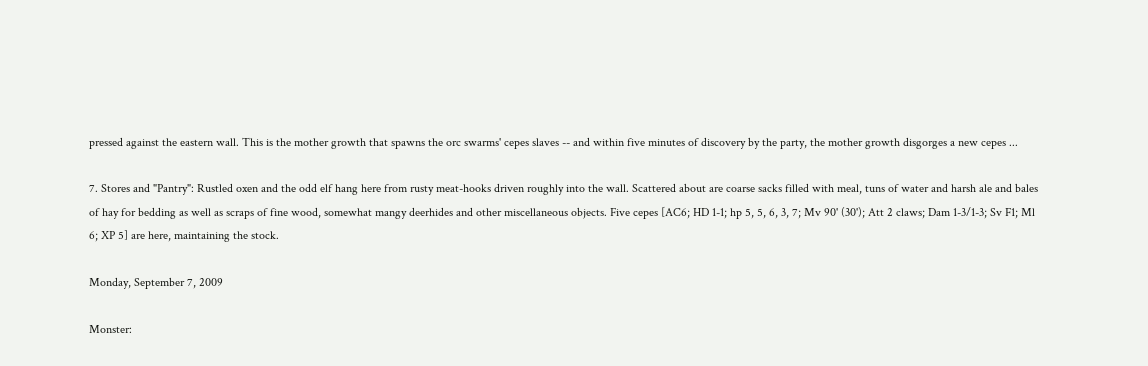pressed against the eastern wall. This is the mother growth that spawns the orc swarms' cepes slaves -- and within five minutes of discovery by the party, the mother growth disgorges a new cepes ...

7. Stores and "Pantry": Rustled oxen and the odd elf hang here from rusty meat-hooks driven roughly into the wall. Scattered about are coarse sacks filled with meal, tuns of water and harsh ale and bales of hay for bedding as well as scraps of fine wood, somewhat mangy deerhides and other miscellaneous objects. Five cepes [AC6; HD 1-1; hp 5, 5, 6, 3, 7; Mv 90' (30'); Att 2 claws; Dam 1-3/1-3; Sv F1; Ml 6; XP 5] are here, maintaining the stock.

Monday, September 7, 2009

Monster: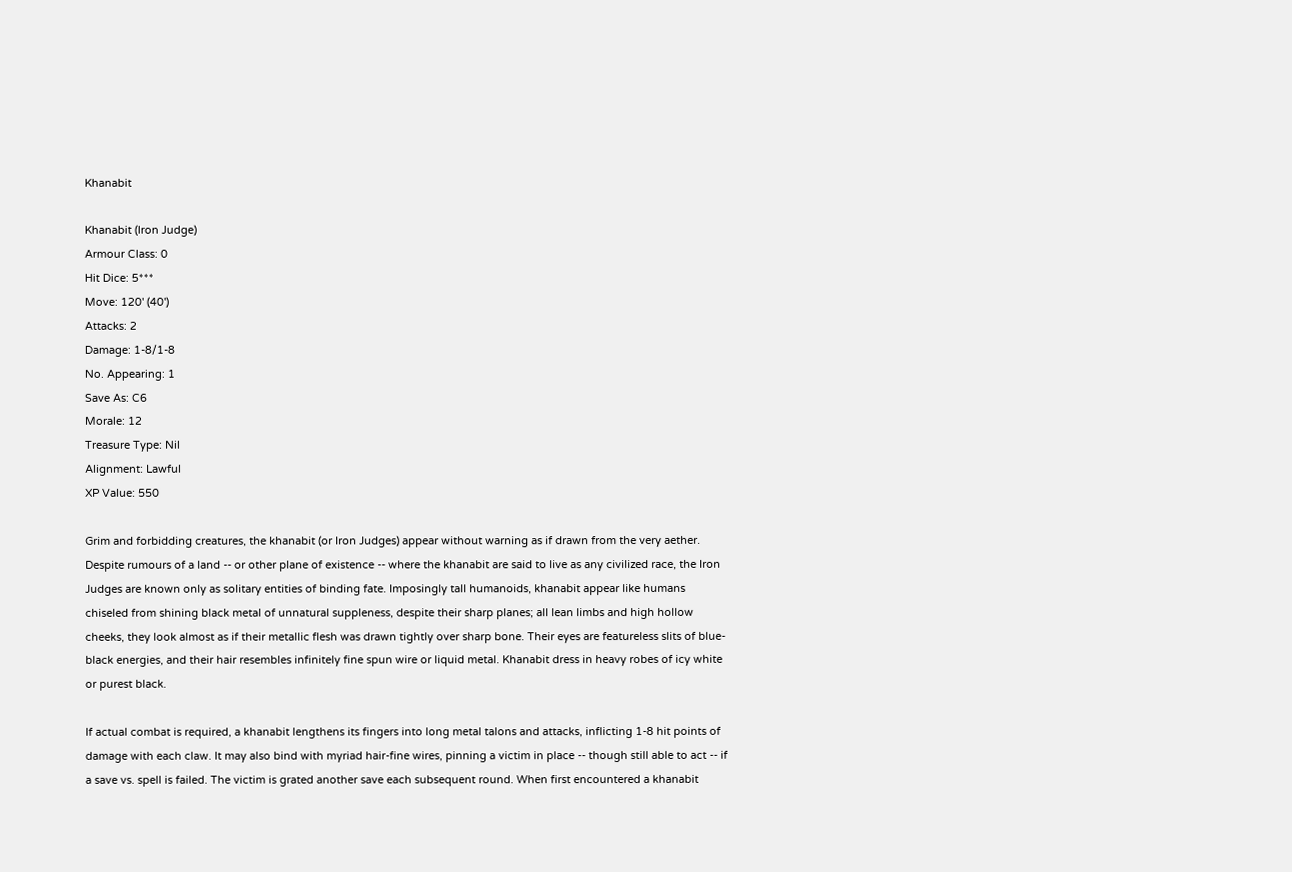Khanabit

Khanabit (Iron Judge)
Armour Class: 0
Hit Dice: 5***
Move: 120' (40')
Attacks: 2
Damage: 1-8/1-8
No. Appearing: 1
Save As: C6
Morale: 12
Treasure Type: Nil
Alignment: Lawful
XP Value: 550

Grim and forbidding creatures, the khanabit (or Iron Judges) appear without warning as if drawn from the very aether. Despite rumours of a land -- or other plane of existence -- where the khanabit are said to live as any civilized race, the Iron Judges are known only as solitary entities of binding fate. Imposingly tall humanoids, khanabit appear like humans chiseled from shining black metal of unnatural suppleness, despite their sharp planes; all lean limbs and high hollow cheeks, they look almost as if their metallic flesh was drawn tightly over sharp bone. Their eyes are featureless slits of blue-black energies, and their hair resembles infinitely fine spun wire or liquid metal. Khanabit dress in heavy robes of icy white or purest black.

If actual combat is required, a khanabit lengthens its fingers into long metal talons and attacks, inflicting 1-8 hit points of damage with each claw. It may also bind with myriad hair-fine wires, pinning a victim in place -- though still able to act -- if a save vs. spell is failed. The victim is grated another save each subsequent round. When first encountered a khanabit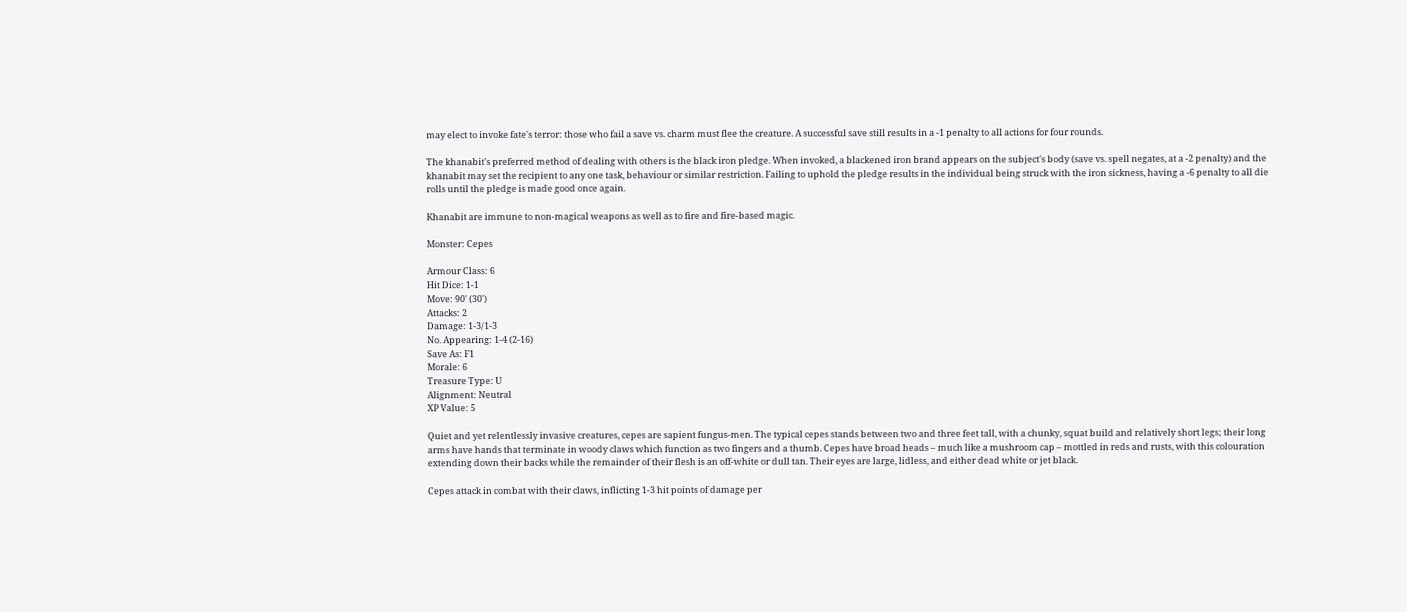may elect to invoke fate's terror: those who fail a save vs. charm must flee the creature. A successful save still results in a -1 penalty to all actions for four rounds.

The khanabit's preferred method of dealing with others is the black iron pledge. When invoked, a blackened iron brand appears on the subject's body (save vs. spell negates, at a -2 penalty) and the khanabit may set the recipient to any one task, behaviour or similar restriction. Failing to uphold the pledge results in the individual being struck with the iron sickness, having a -6 penalty to all die rolls until the pledge is made good once again.

Khanabit are immune to non-magical weapons as well as to fire and fire-based magic.

Monster: Cepes

Armour Class: 6
Hit Dice: 1-1
Move: 90' (30')
Attacks: 2
Damage: 1-3/1-3
No. Appearing: 1-4 (2-16)
Save As: F1
Morale: 6
Treasure Type: U
Alignment: Neutral
XP Value: 5

Quiet and yet relentlessly invasive creatures, cepes are sapient fungus-men. The typical cepes stands between two and three feet tall, with a chunky, squat build and relatively short legs; their long arms have hands that terminate in woody claws which function as two fingers and a thumb. Cepes have broad heads – much like a mushroom cap – mottled in reds and rusts, with this colouration extending down their backs while the remainder of their flesh is an off-white or dull tan. Their eyes are large, lidless, and either dead white or jet black.

Cepes attack in combat with their claws, inflicting 1-3 hit points of damage per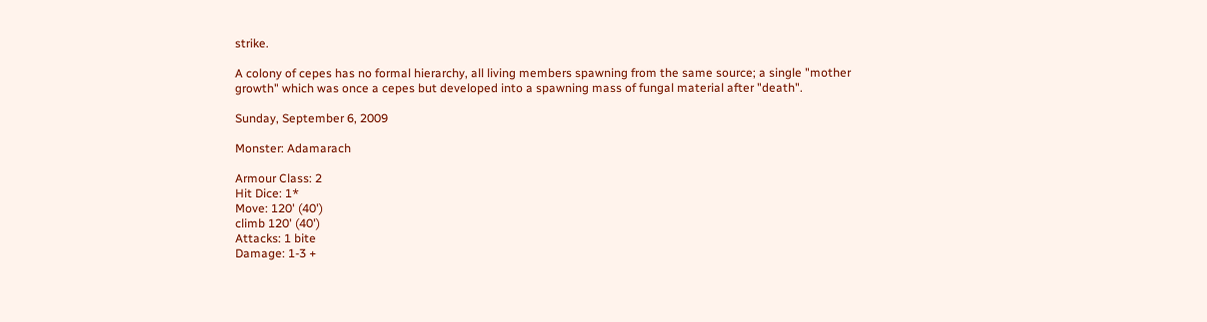strike.

A colony of cepes has no formal hierarchy, all living members spawning from the same source; a single "mother growth" which was once a cepes but developed into a spawning mass of fungal material after "death".

Sunday, September 6, 2009

Monster: Adamarach

Armour Class: 2
Hit Dice: 1*
Move: 120' (40')
climb 120' (40')
Attacks: 1 bite
Damage: 1-3 +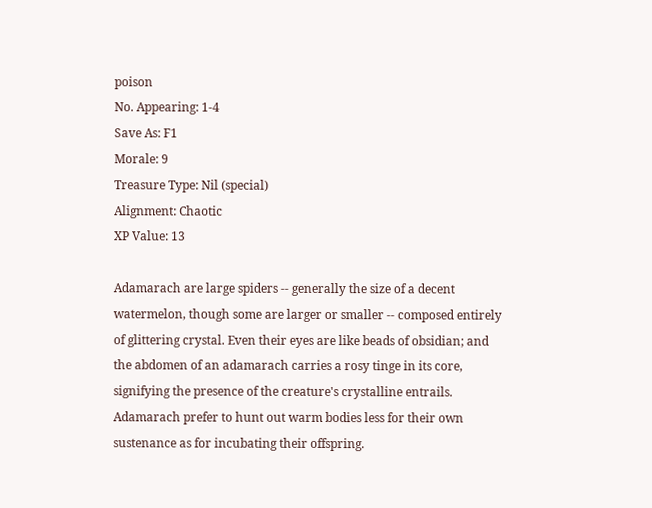poison
No. Appearing: 1-4
Save As: F1
Morale: 9
Treasure Type: Nil (special)
Alignment: Chaotic
XP Value: 13

Adamarach are large spiders -- generally the size of a decent watermelon, though some are larger or smaller -- composed entirely of glittering crystal. Even their eyes are like beads of obsidian; and the abdomen of an adamarach carries a rosy tinge in its core, signifying the presence of the creature's crystalline entrails. Adamarach prefer to hunt out warm bodies less for their own sustenance as for incubating their offspring.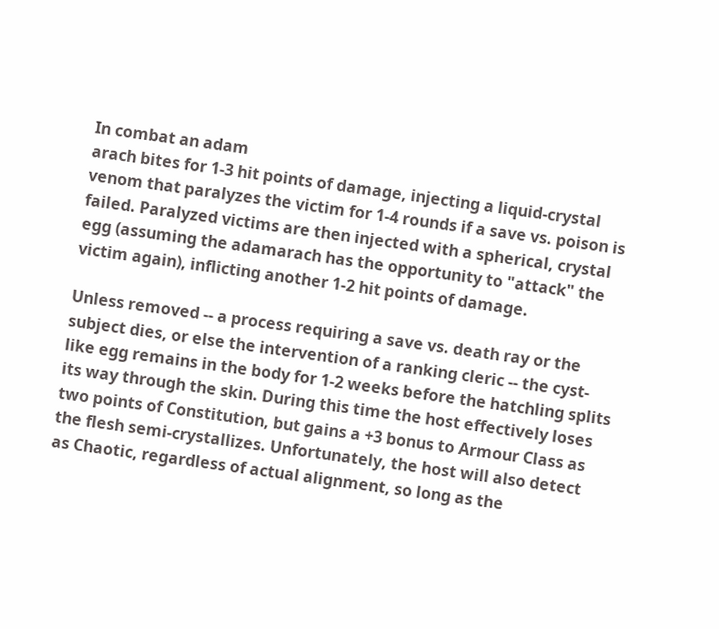In combat an adam
arach bites for 1-3 hit points of damage, injecting a liquid-crystal venom that paralyzes the victim for 1-4 rounds if a save vs. poison is failed. Paralyzed victims are then injected with a spherical, crystal egg (assuming the adamarach has the opportunity to "attack" the victim again), inflicting another 1-2 hit points of damage.

Unless removed -- a process requiring a save vs. death ray or the subject dies, or else the intervention of a ranking cleric -- the cyst-like egg remains in the body for 1-2 weeks before the hatchling splits its way through the skin. During this time the host effectively loses two points of Constitution, but gains a +3 bonus to Armour Class as the flesh semi-crystallizes. Unfortunately, the host will also detect as Chaotic, regardless of actual alignment, so long as the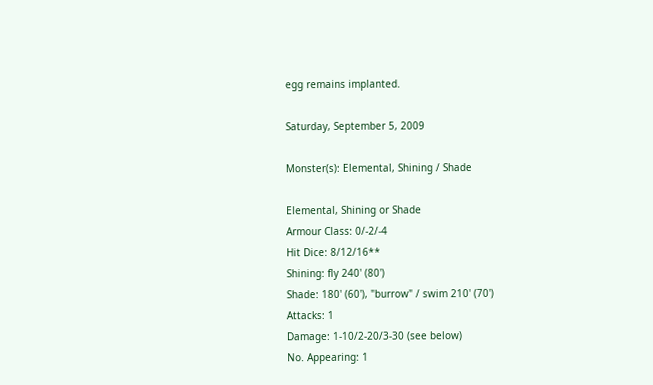egg remains implanted.

Saturday, September 5, 2009

Monster(s): Elemental, Shining / Shade

Elemental, Shining or Shade
Armour Class: 0/-2/-4
Hit Dice: 8/12/16**
Shining: fly 240' (80')
Shade: 180' (60'), "burrow" / swim 210' (70')
Attacks: 1
Damage: 1-10/2-20/3-30 (see below)
No. Appearing: 1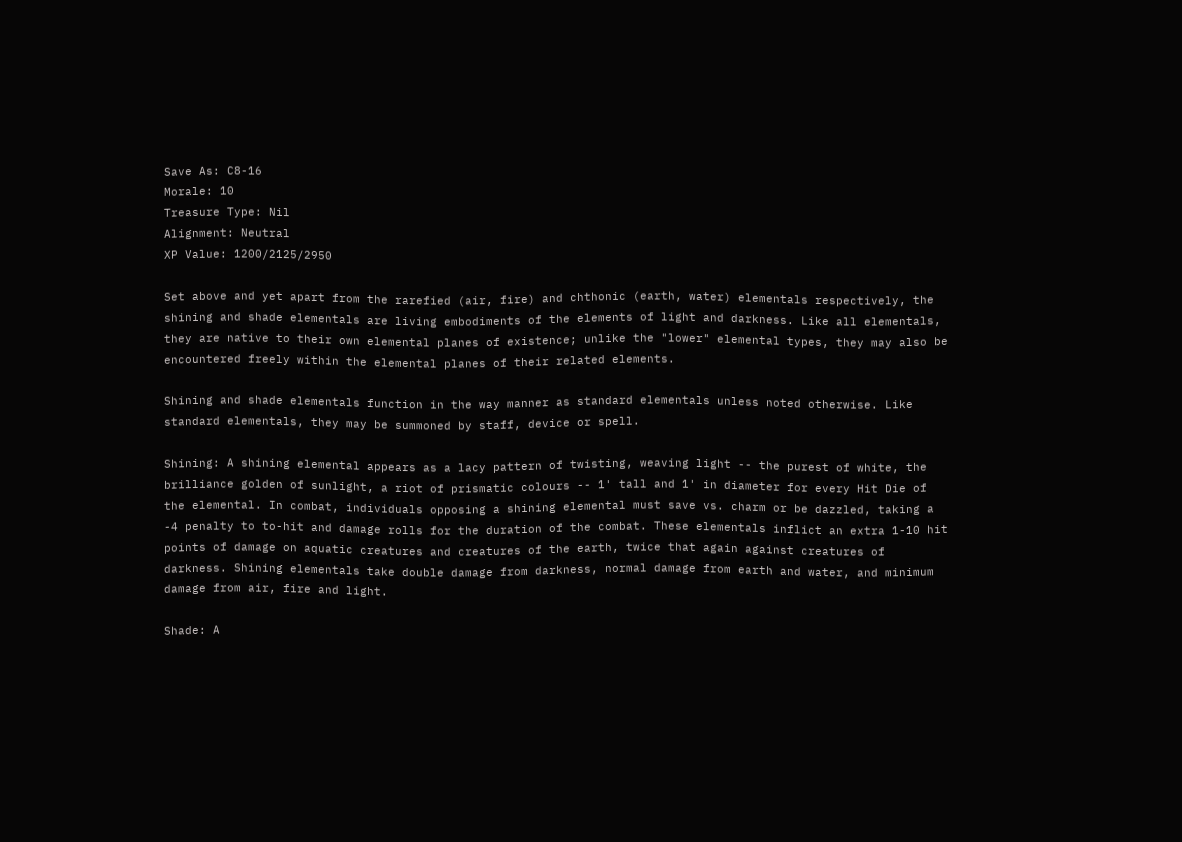Save As: C8-16
Morale: 10
Treasure Type: Nil
Alignment: Neutral
XP Value: 1200/2125/2950

Set above and yet apart from the rarefied (air, fire) and chthonic (earth, water) elementals respectively, the shining and shade elementals are living embodiments of the elements of light and darkness. Like all elementals, they are native to their own elemental planes of existence; unlike the "lower" elemental types, they may also be encountered freely within the elemental planes of their related elements.

Shining and shade elementals function in the way manner as standard elementals unless noted otherwise. Like standard elementals, they may be summoned by staff, device or spell.

Shining: A shining elemental appears as a lacy pattern of twisting, weaving light -- the purest of white, the brilliance golden of sunlight, a riot of prismatic colours -- 1' tall and 1' in diameter for every Hit Die of the elemental. In combat, individuals opposing a shining elemental must save vs. charm or be dazzled, taking a -4 penalty to to-hit and damage rolls for the duration of the combat. These elementals inflict an extra 1-10 hit points of damage on aquatic creatures and creatures of the earth, twice that again against creatures of darkness. Shining elementals take double damage from darkness, normal damage from earth and water, and minimum damage from air, fire and light.

Shade: A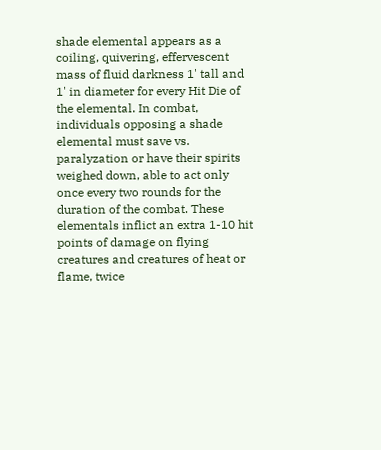shade elemental appears as a coiling, quivering, effervescent mass of fluid darkness 1' tall and 1' in diameter for every Hit Die of the elemental. In combat, individuals opposing a shade elemental must save vs. paralyzation or have their spirits weighed down, able to act only once every two rounds for the duration of the combat. These elementals inflict an extra 1-10 hit points of damage on flying creatures and creatures of heat or flame, twice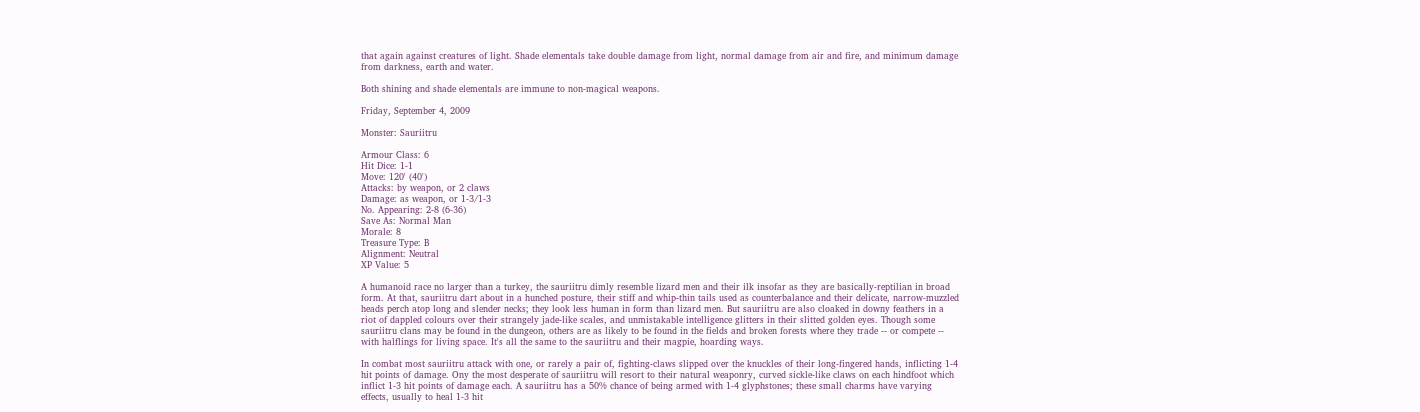that again against creatures of light. Shade elementals take double damage from light, normal damage from air and fire, and minimum damage from darkness, earth and water.

Both shining and shade elementals are immune to non-magical weapons.

Friday, September 4, 2009

Monster: Sauriitru

Armour Class: 6
Hit Dice: 1-1
Move: 120' (40')
Attacks: by weapon, or 2 claws
Damage: as weapon, or 1-3/1-3
No. Appearing: 2-8 (6-36)
Save As: Normal Man
Morale: 8
Treasure Type: B
Alignment: Neutral
XP Value: 5

A humanoid race no larger than a turkey, the sauriitru dimly resemble lizard men and their ilk insofar as they are basically-reptilian in broad form. At that, sauriitru dart about in a hunched posture, their stiff and whip-thin tails used as counterbalance and their delicate, narrow-muzzled heads perch atop long and slender necks; they look less human in form than lizard men. But sauriitru are also cloaked in downy feathers in a riot of dappled colours over their strangely jade-like scales, and unmistakable intelligence glitters in their slitted golden eyes. Though some sauriitru clans may be found in the dungeon, others are as likely to be found in the fields and broken forests where they trade -- or compete -- with halflings for living space. It's all the same to the sauriitru and their magpie, hoarding ways.

In combat most sauriitru attack with one, or rarely a pair of, fighting-claws slipped over the knuckles of their long-fingered hands, inflicting 1-4 hit points of damage. Ony the most desperate of sauriitru will resort to their natural weaponry, curved sickle-like claws on each hindfoot which inflict 1-3 hit points of damage each. A sauriitru has a 50% chance of being armed with 1-4 glyphstones; these small charms have varying effects, usually to heal 1-3 hit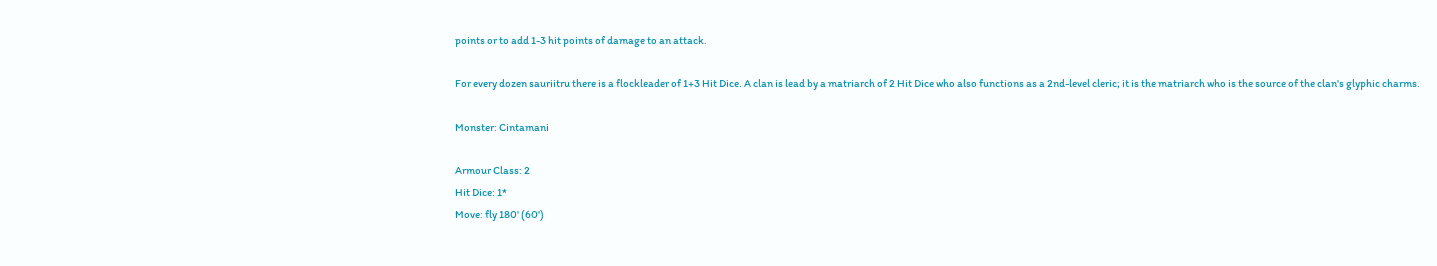points or to add 1-3 hit points of damage to an attack.

For every dozen sauriitru there is a flockleader of 1+3 Hit Dice. A clan is lead by a matriarch of 2 Hit Dice who also functions as a 2nd-level cleric; it is the matriarch who is the source of the clan's glyphic charms.

Monster: Cintamani

Armour Class: 2
Hit Dice: 1*
Move: fly 180' (60')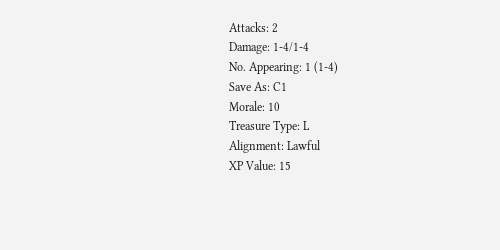Attacks: 2
Damage: 1-4/1-4
No. Appearing: 1 (1-4)
Save As: C1
Morale: 10
Treasure Type: L
Alignment: Lawful
XP Value: 15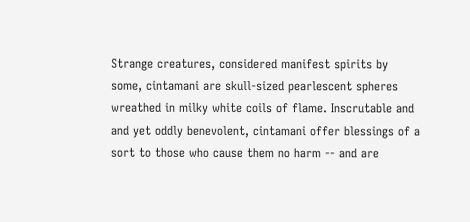Strange creatures, considered manifest spirits by some, cintamani are skull-sized pearlescent spheres wreathed in milky white coils of flame. Inscrutable and and yet oddly benevolent, cintamani offer blessings of a sort to those who cause them no harm -- and are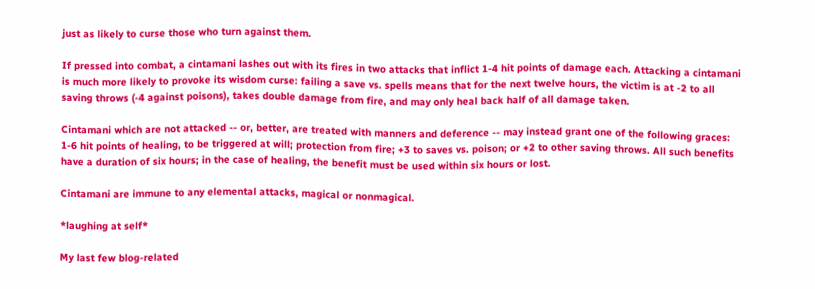just as likely to curse those who turn against them.

If pressed into combat, a cintamani lashes out with its fires in two attacks that inflict 1-4 hit points of damage each. Attacking a cintamani is much more likely to provoke its wisdom curse: failing a save vs. spells means that for the next twelve hours, the victim is at -2 to all saving throws (-4 against poisons), takes double damage from fire, and may only heal back half of all damage taken.

Cintamani which are not attacked -- or, better, are treated with manners and deference -- may instead grant one of the following graces: 1-6 hit points of healing, to be triggered at will; protection from fire; +3 to saves vs. poison; or +2 to other saving throws. All such benefits have a duration of six hours; in the case of healing, the benefit must be used within six hours or lost.

Cintamani are immune to any elemental attacks, magical or nonmagical.

*laughing at self*

My last few blog-related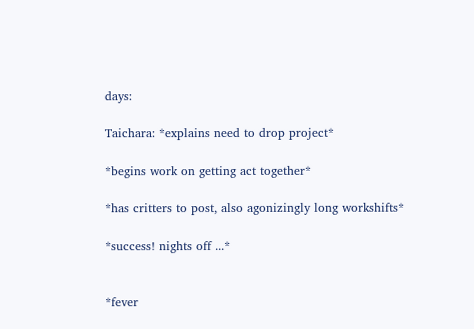days:

Taichara: *explains need to drop project*

*begins work on getting act together*

*has critters to post, also agonizingly long workshifts*

*success! nights off ...*


*fever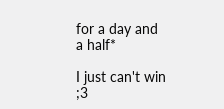for a day and a half*

I just can't win ;3